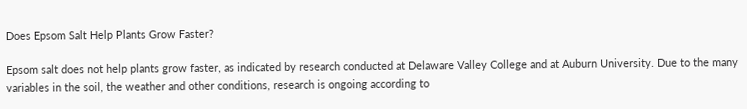Does Epsom Salt Help Plants Grow Faster?

Epsom salt does not help plants grow faster, as indicated by research conducted at Delaware Valley College and at Auburn University. Due to the many variables in the soil, the weather and other conditions, research is ongoing according to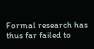Formal research has thus far failed to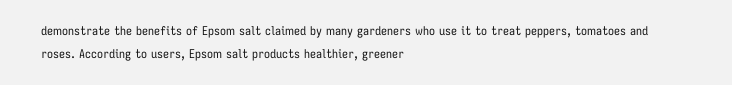demonstrate the benefits of Epsom salt claimed by many gardeners who use it to treat peppers, tomatoes and roses. According to users, Epsom salt products healthier, greener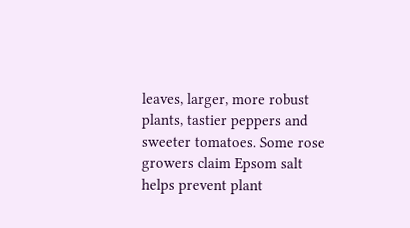leaves, larger, more robust plants, tastier peppers and sweeter tomatoes. Some rose growers claim Epsom salt helps prevent plant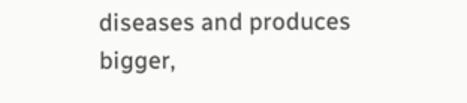diseases and produces bigger,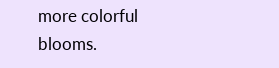more colorful blooms.